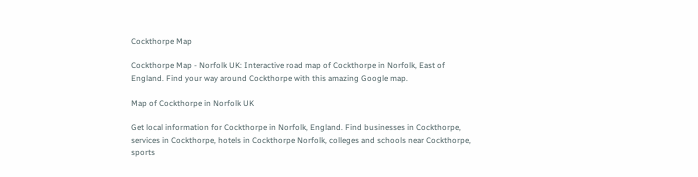Cockthorpe Map

Cockthorpe Map - Norfolk UK: Interactive road map of Cockthorpe in Norfolk, East of England. Find your way around Cockthorpe with this amazing Google map.

Map of Cockthorpe in Norfolk UK

Get local information for Cockthorpe in Norfolk, England. Find businesses in Cockthorpe, services in Cockthorpe, hotels in Cockthorpe Norfolk, colleges and schools near Cockthorpe, sports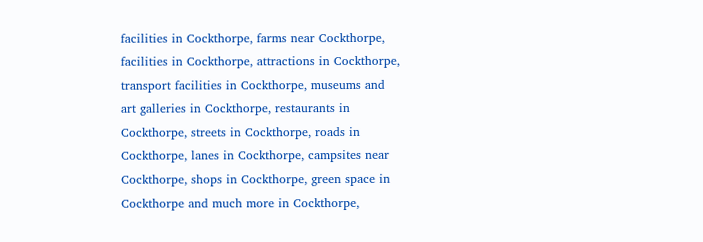facilities in Cockthorpe, farms near Cockthorpe, facilities in Cockthorpe, attractions in Cockthorpe, transport facilities in Cockthorpe, museums and art galleries in Cockthorpe, restaurants in Cockthorpe, streets in Cockthorpe, roads in Cockthorpe, lanes in Cockthorpe, campsites near Cockthorpe, shops in Cockthorpe, green space in Cockthorpe and much more in Cockthorpe,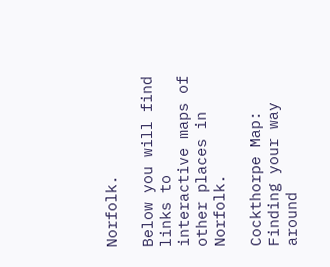Norfolk.

Below you will find links to interactive maps of other places in Norfolk.

Cockthorpe Map: Finding your way around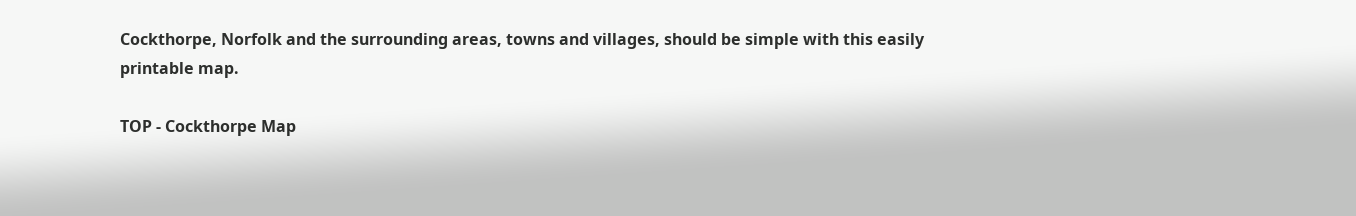Cockthorpe, Norfolk and the surrounding areas, towns and villages, should be simple with this easily printable map.

TOP - Cockthorpe Map